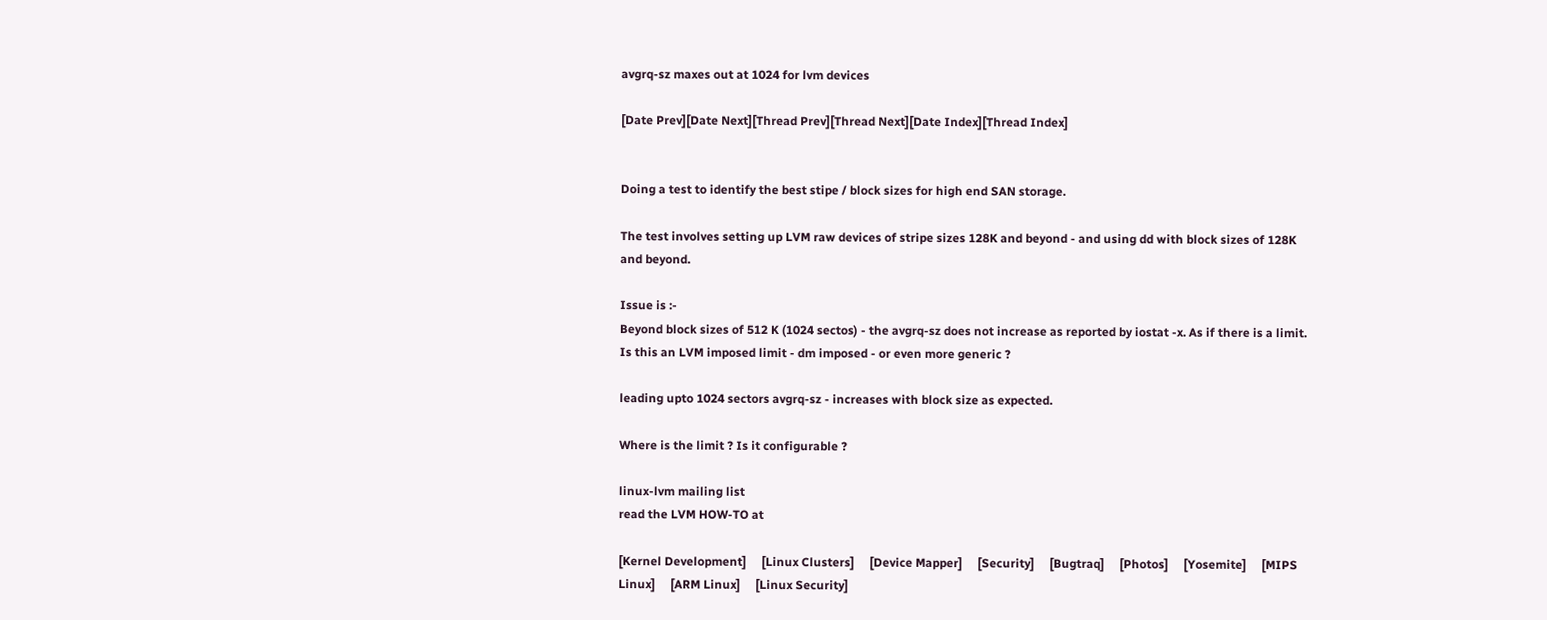avgrq-sz maxes out at 1024 for lvm devices

[Date Prev][Date Next][Thread Prev][Thread Next][Date Index][Thread Index]


Doing a test to identify the best stipe / block sizes for high end SAN storage.

The test involves setting up LVM raw devices of stripe sizes 128K and beyond - and using dd with block sizes of 128K and beyond.

Issue is :-
Beyond block sizes of 512 K (1024 sectos) - the avgrq-sz does not increase as reported by iostat -x. As if there is a limit. Is this an LVM imposed limit - dm imposed - or even more generic ?

leading upto 1024 sectors avgrq-sz - increases with block size as expected.

Where is the limit ? Is it configurable ?

linux-lvm mailing list
read the LVM HOW-TO at

[Kernel Development]     [Linux Clusters]     [Device Mapper]     [Security]     [Bugtraq]     [Photos]     [Yosemite]     [MIPS Linux]     [ARM Linux]     [Linux Security]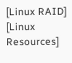[Linux RAID]     [Linux Resources]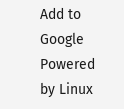Add to Google Powered by Linux